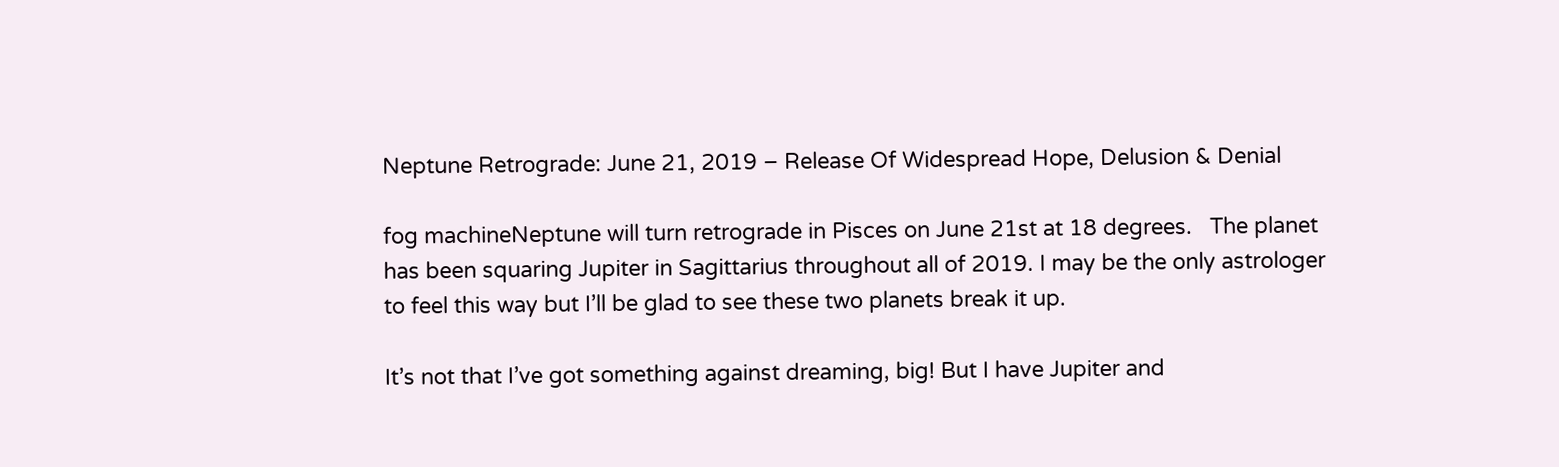Neptune Retrograde: June 21, 2019 – Release Of Widespread Hope, Delusion & Denial

fog machineNeptune will turn retrograde in Pisces on June 21st at 18 degrees.   The planet has been squaring Jupiter in Sagittarius throughout all of 2019. I may be the only astrologer to feel this way but I’ll be glad to see these two planets break it up.

It’s not that I’ve got something against dreaming, big! But I have Jupiter and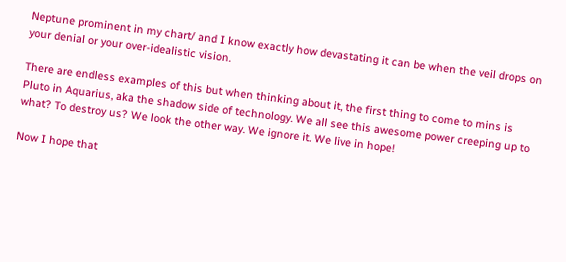Neptune prominent in my chart/ and I know exactly how devastating it can be when the veil drops on your denial or your over-idealistic vision.

There are endless examples of this but when thinking about it, the first thing to come to mins is Pluto in Aquarius, aka the shadow side of technology. We all see this awesome power creeping up to what? To destroy us? We look the other way. We ignore it. We live in hope!

Now I hope that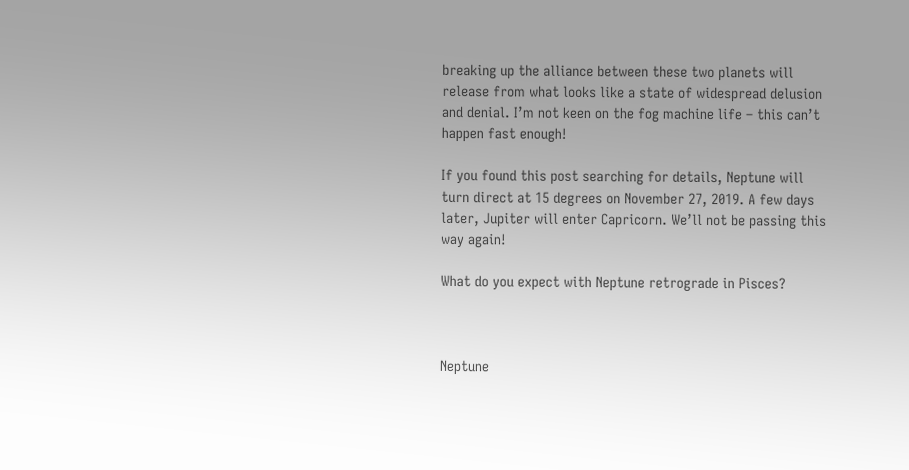breaking up the alliance between these two planets will release from what looks like a state of widespread delusion and denial. I’m not keen on the fog machine life – this can’t happen fast enough!

If you found this post searching for details, Neptune will turn direct at 15 degrees on November 27, 2019. A few days later, Jupiter will enter Capricorn. We’ll not be passing this way again!

What do you expect with Neptune retrograde in Pisces?



Neptune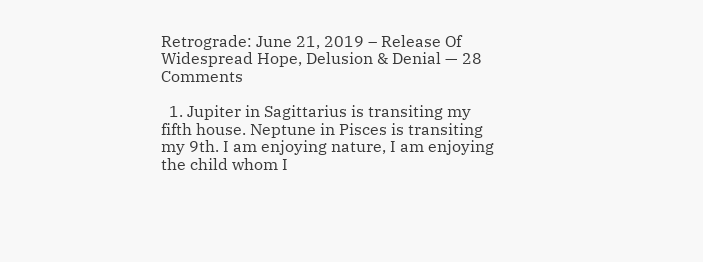Retrograde: June 21, 2019 – Release Of Widespread Hope, Delusion & Denial — 28 Comments

  1. Jupiter in Sagittarius is transiting my fifth house. Neptune in Pisces is transiting my 9th. I am enjoying nature, I am enjoying the child whom I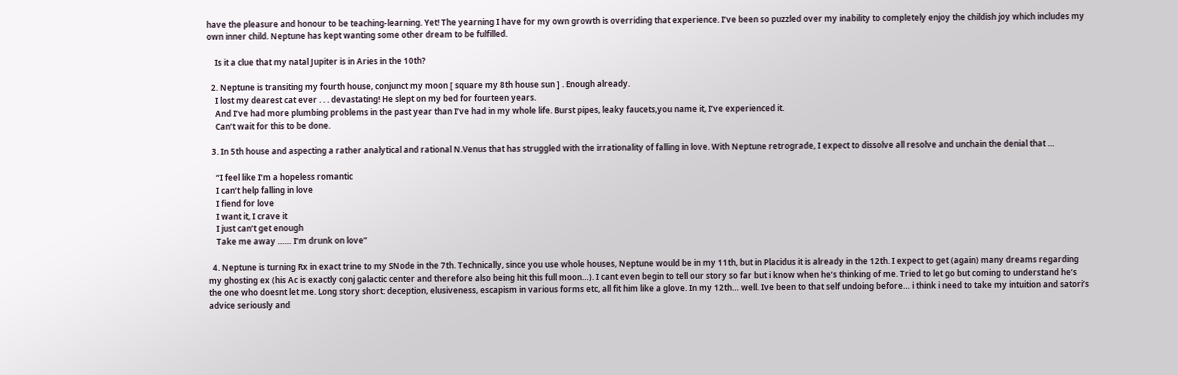have the pleasure and honour to be teaching-learning. Yet! The yearning I have for my own growth is overriding that experience. I’ve been so puzzled over my inability to completely enjoy the childish joy which includes my own inner child. Neptune has kept wanting some other dream to be fulfilled.

    Is it a clue that my natal Jupiter is in Aries in the 10th?

  2. Neptune is transiting my fourth house, conjunct my moon [ square my 8th house sun ] . Enough already.
    I lost my dearest cat ever . . . devastating! He slept on my bed for fourteen years.
    And I’ve had more plumbing problems in the past year than I’ve had in my whole life. Burst pipes, leaky faucets,you name it, I’ve experienced it.
    Can’t wait for this to be done.

  3. In 5th house and aspecting a rather analytical and rational N.Venus that has struggled with the irrationality of falling in love. With Neptune retrograde, I expect to dissolve all resolve and unchain the denial that …

    “I feel like I’m a hopeless romantic
    I can’t help falling in love
    I fiend for love
    I want it, I crave it
    I just can’t get enough
    Take me away …… I’m drunk on love”

  4. Neptune is turning Rx in exact trine to my SNode in the 7th. Technically, since you use whole houses, Neptune would be in my 11th, but in Placidus it is already in the 12th. I expect to get (again) many dreams regarding my ghosting ex (his Ac is exactly conj galactic center and therefore also being hit this full moon…). I cant even begin to tell our story so far but i know when he’s thinking of me. Tried to let go but coming to understand he’s the one who doesnt let me. Long story short: deception, elusiveness, escapism in various forms etc, all fit him like a glove. In my 12th… well. Ive been to that self undoing before… i think i need to take my intuition and satori’s advice seriously and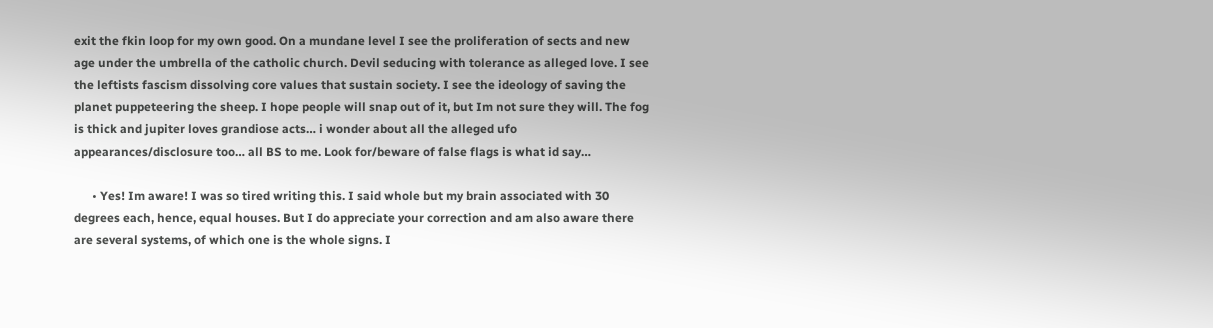exit the fkin loop for my own good. On a mundane level I see the proliferation of sects and new age under the umbrella of the catholic church. Devil seducing with tolerance as alleged love. I see the leftists fascism dissolving core values that sustain society. I see the ideology of saving the planet puppeteering the sheep. I hope people will snap out of it, but Im not sure they will. The fog is thick and jupiter loves grandiose acts… i wonder about all the alleged ufo appearances/disclosure too… all BS to me. Look for/beware of false flags is what id say…

      • Yes! Im aware! I was so tired writing this. I said whole but my brain associated with 30 degrees each, hence, equal houses. But I do appreciate your correction and am also aware there are several systems, of which one is the whole signs. I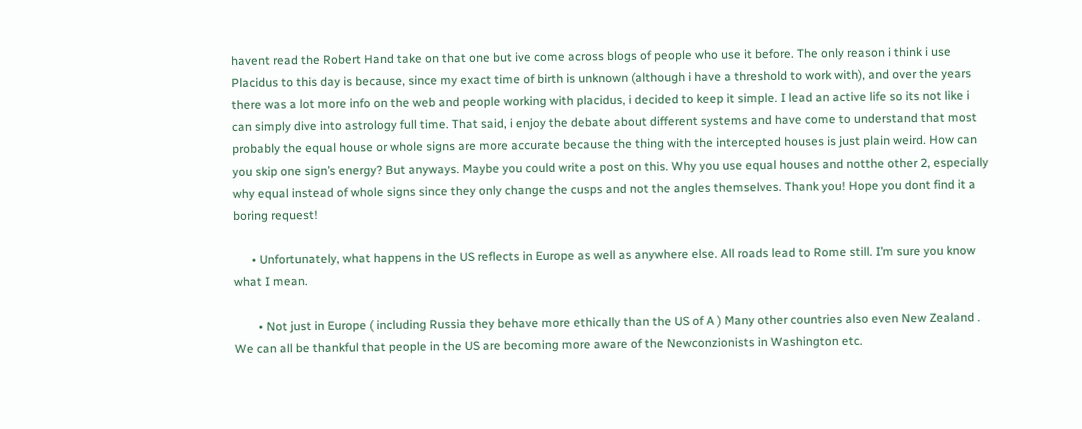havent read the Robert Hand take on that one but ive come across blogs of people who use it before. The only reason i think i use Placidus to this day is because, since my exact time of birth is unknown (although i have a threshold to work with), and over the years there was a lot more info on the web and people working with placidus, i decided to keep it simple. I lead an active life so its not like i can simply dive into astrology full time. That said, i enjoy the debate about different systems and have come to understand that most probably the equal house or whole signs are more accurate because the thing with the intercepted houses is just plain weird. How can you skip one sign’s energy? But anyways. Maybe you could write a post on this. Why you use equal houses and notthe other 2, especially why equal instead of whole signs since they only change the cusps and not the angles themselves. Thank you! Hope you dont find it a boring request!

      • Unfortunately, what happens in the US reflects in Europe as well as anywhere else. All roads lead to Rome still. I’m sure you know what I mean.

        • Not just in Europe ( including Russia they behave more ethically than the US of A ) Many other countries also even New Zealand . We can all be thankful that people in the US are becoming more aware of the Newconzionists in Washington etc.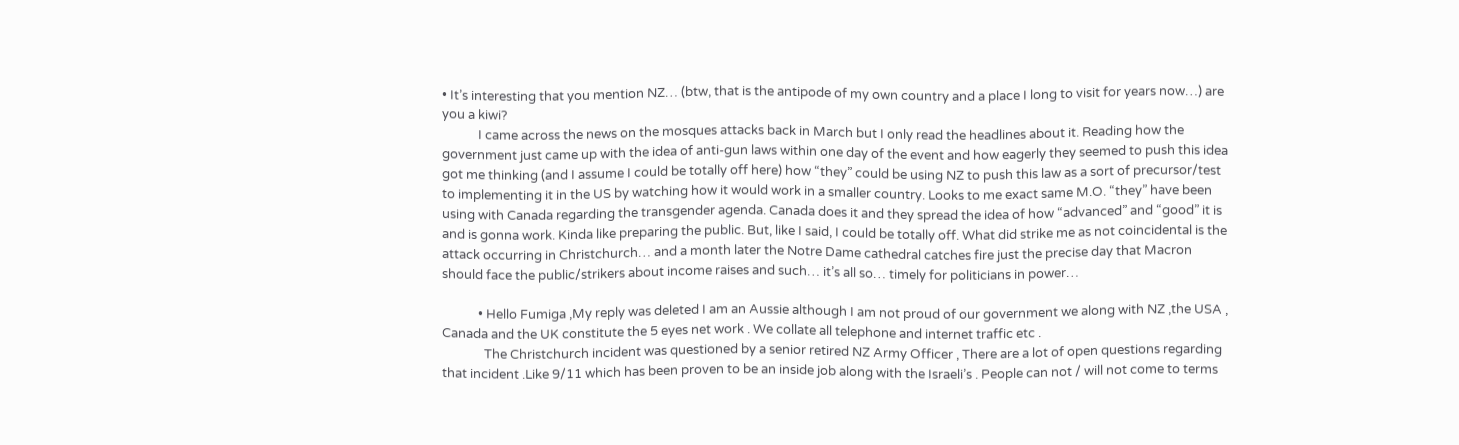• It’s interesting that you mention NZ… (btw, that is the antipode of my own country and a place I long to visit for years now…) are you a kiwi?
            I came across the news on the mosques attacks back in March but I only read the headlines about it. Reading how the government just came up with the idea of anti-gun laws within one day of the event and how eagerly they seemed to push this idea got me thinking (and I assume I could be totally off here) how “they” could be using NZ to push this law as a sort of precursor/test to implementing it in the US by watching how it would work in a smaller country. Looks to me exact same M.O. “they” have been using with Canada regarding the transgender agenda. Canada does it and they spread the idea of how “advanced” and “good” it is and is gonna work. Kinda like preparing the public. But, like I said, I could be totally off. What did strike me as not coincidental is the attack occurring in Christchurch… and a month later the Notre Dame cathedral catches fire just the precise day that Macron should face the public/strikers about income raises and such… it’s all so… timely for politicians in power…

            • Hello Fumiga ,My reply was deleted I am an Aussie although I am not proud of our government we along with NZ ,the USA , Canada and the UK constitute the 5 eyes net work . We collate all telephone and internet traffic etc .
              The Christchurch incident was questioned by a senior retired NZ Army Officer , There are a lot of open questions regarding that incident .Like 9/11 which has been proven to be an inside job along with the Israeli’s . People can not / will not come to terms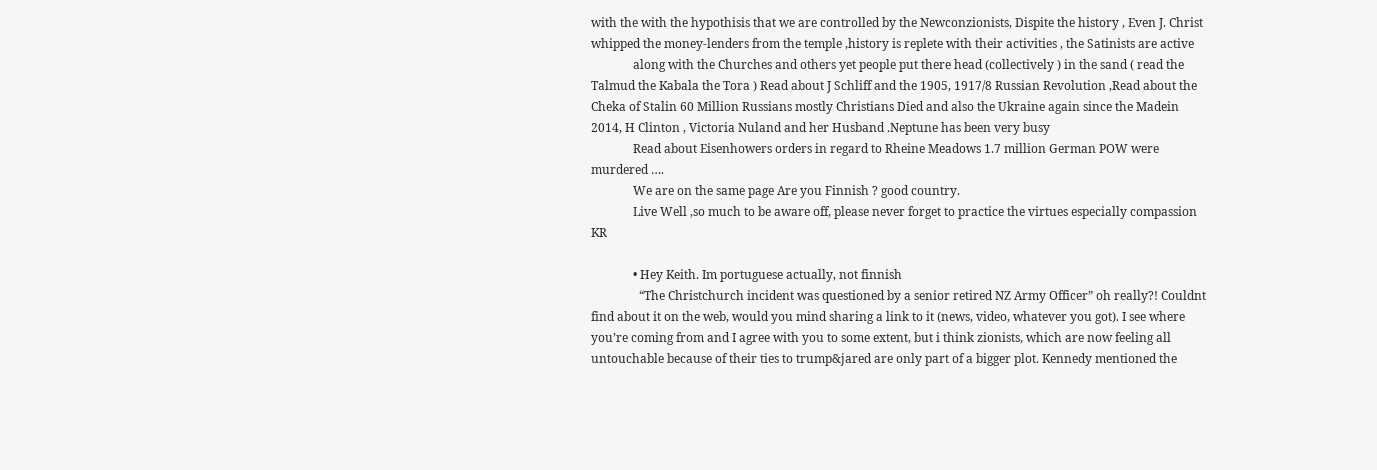with the with the hypothisis that we are controlled by the Newconzionists, Dispite the history , Even J. Christ whipped the money-lenders from the temple ,history is replete with their activities , the Satinists are active
              along with the Churches and others yet people put there head (collectively ) in the sand ( read the Talmud the Kabala the Tora ) Read about J Schliff and the 1905, 1917/8 Russian Revolution ,Read about the Cheka of Stalin 60 Million Russians mostly Christians Died and also the Ukraine again since the Madein 2014, H Clinton , Victoria Nuland and her Husband .Neptune has been very busy
              Read about Eisenhowers orders in regard to Rheine Meadows 1.7 million German POW were murdered ….
              We are on the same page Are you Finnish ? good country.
              Live Well ,so much to be aware off, please never forget to practice the virtues especially compassion KR

              • Hey Keith. Im portuguese actually, not finnish
                “The Christchurch incident was questioned by a senior retired NZ Army Officer” oh really?! Couldnt find about it on the web, would you mind sharing a link to it (news, video, whatever you got). I see where you’re coming from and I agree with you to some extent, but i think zionists, which are now feeling all untouchable because of their ties to trump&jared are only part of a bigger plot. Kennedy mentioned the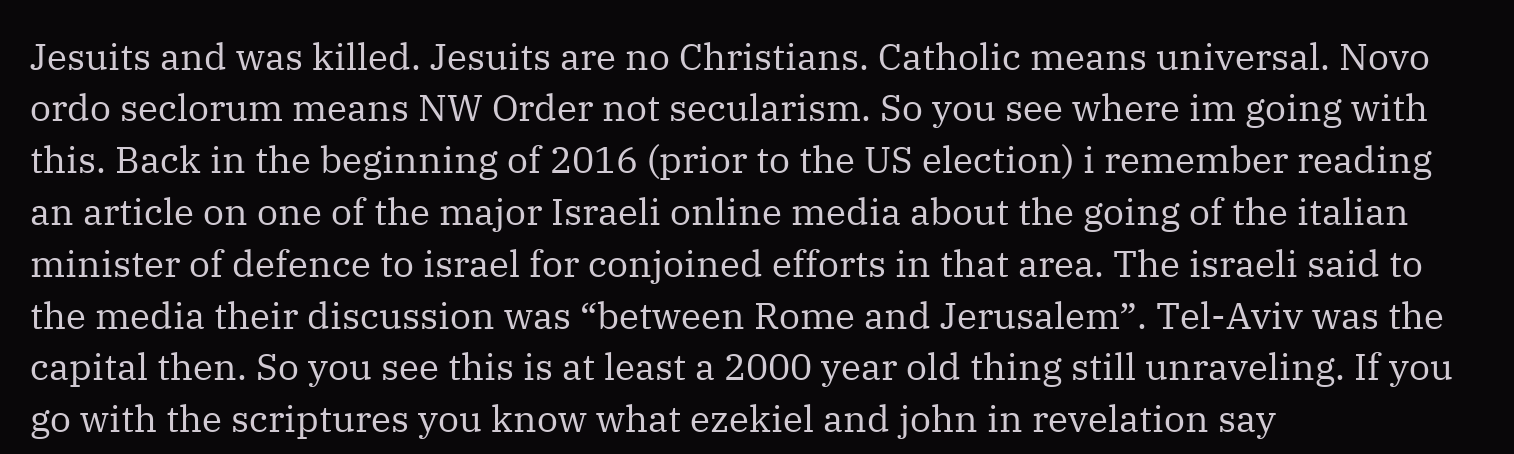Jesuits and was killed. Jesuits are no Christians. Catholic means universal. Novo ordo seclorum means NW Order not secularism. So you see where im going with this. Back in the beginning of 2016 (prior to the US election) i remember reading an article on one of the major Israeli online media about the going of the italian minister of defence to israel for conjoined efforts in that area. The israeli said to the media their discussion was “between Rome and Jerusalem”. Tel-Aviv was the capital then. So you see this is at least a 2000 year old thing still unraveling. If you go with the scriptures you know what ezekiel and john in revelation say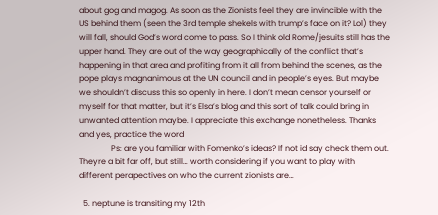about gog and magog. As soon as the Zionists feel they are invincible with the US behind them (seen the 3rd temple shekels with trump’s face on it? Lol) they will fall, should God’s word come to pass. So I think old Rome/jesuits still has the upper hand. They are out of the way geographically of the conflict that’s happening in that area and profiting from it all from behind the scenes, as the pope plays magnanimous at the UN council and in people’s eyes. But maybe we shouldn’t discuss this so openly in here. I don’t mean censor yourself or myself for that matter, but it’s Elsa’s blog and this sort of talk could bring in unwanted attention maybe. I appreciate this exchange nonetheless. Thanks and yes, practice the word
                Ps: are you familiar with Fomenko’s ideas? If not id say check them out. Theyre a bit far off, but still… worth considering if you want to play with different perapectives on who the current zionists are…

  5. neptune is transiting my 12th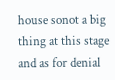house sonot a big thing at this stage and as for denial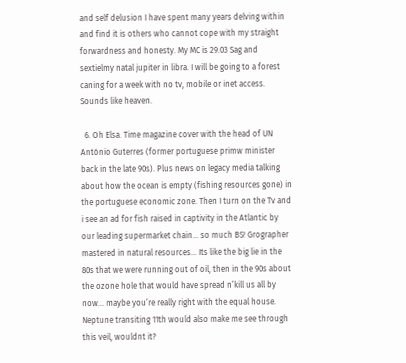and self delusion I have spent many years delving within and find it is others who cannot cope with my straight forwardness and honesty. My MC is 29.03 Sag and sextielmy natal jupiter in libra. I will be going to a forest caning for a week with no tv, mobile or inet access. Sounds like heaven.

  6. Oh Elsa. Time magazine cover with the head of UN António Guterres (former portuguese primw minister back in the late 90s). Plus news on legacy media talking about how the ocean is empty (fishing resources gone) in the portuguese economic zone. Then I turn on the Tv and i see an ad for fish raised in captivity in the Atlantic by our leading supermarket chain… so much BS! Grographer mastered in natural resources… Its like the big lie in the 80s that we were running out of oil, then in the 90s about the ozone hole that would have spread n’kill us all by now… maybe you’re really right with the equal house. Neptune transiting 11th would also make me see through this veil, wouldnt it?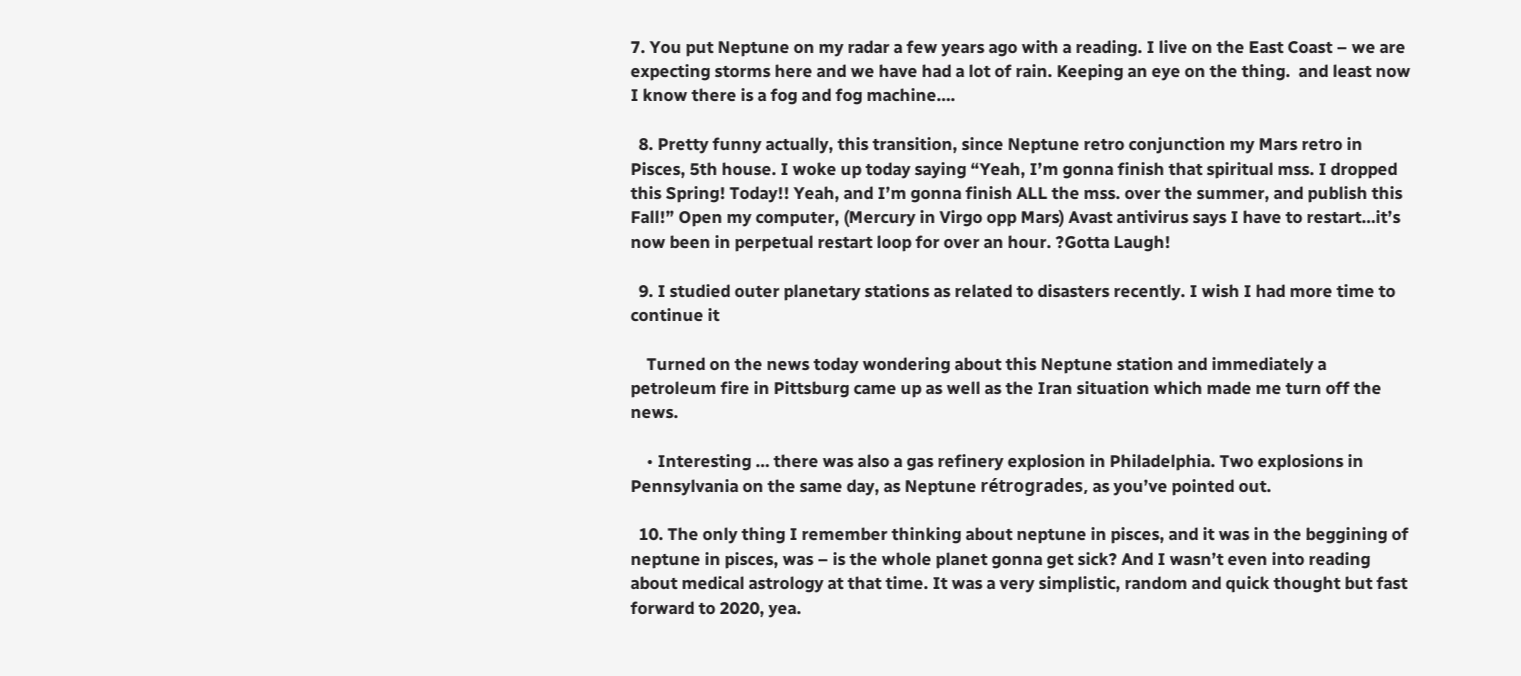7. You put Neptune on my radar a few years ago with a reading. I live on the East Coast – we are expecting storms here and we have had a lot of rain. Keeping an eye on the thing.  and least now I know there is a fog and fog machine….

  8. Pretty funny actually, this transition, since Neptune retro conjunction my Mars retro in Pisces, 5th house. I woke up today saying “Yeah, I’m gonna finish that spiritual mss. I dropped this Spring! Today!! Yeah, and I’m gonna finish ALL the mss. over the summer, and publish this Fall!” Open my computer, (Mercury in Virgo opp Mars) Avast antivirus says I have to restart…it’s now been in perpetual restart loop for over an hour. ?Gotta Laugh!

  9. I studied outer planetary stations as related to disasters recently. I wish I had more time to continue it

    Turned on the news today wondering about this Neptune station and immediately a petroleum fire in Pittsburg came up as well as the Iran situation which made me turn off the news.

    • Interesting … there was also a gas refinery explosion in Philadelphia. Two explosions in Pennsylvania on the same day, as Neptune rétrogrades, as you’ve pointed out.

  10. The only thing I remember thinking about neptune in pisces, and it was in the beggining of neptune in pisces, was – is the whole planet gonna get sick? And I wasn’t even into reading about medical astrology at that time. It was a very simplistic, random and quick thought but fast forward to 2020, yea.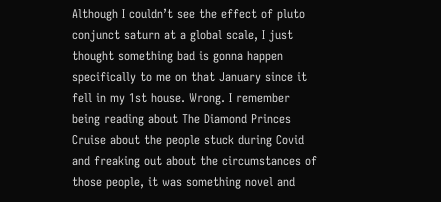Although I couldn’t see the effect of pluto conjunct saturn at a global scale, I just thought something bad is gonna happen specifically to me on that January since it fell in my 1st house. Wrong. I remember being reading about The Diamond Princes Cruise about the people stuck during Covid and freaking out about the circumstances of those people, it was something novel and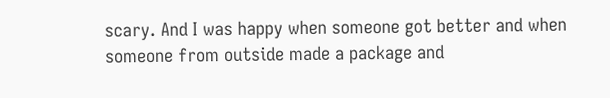scary. And I was happy when someone got better and when someone from outside made a package and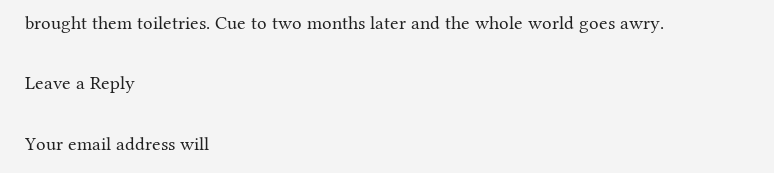brought them toiletries. Cue to two months later and the whole world goes awry.

Leave a Reply

Your email address will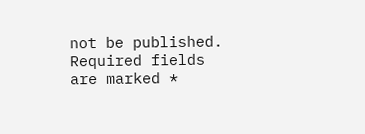not be published. Required fields are marked *